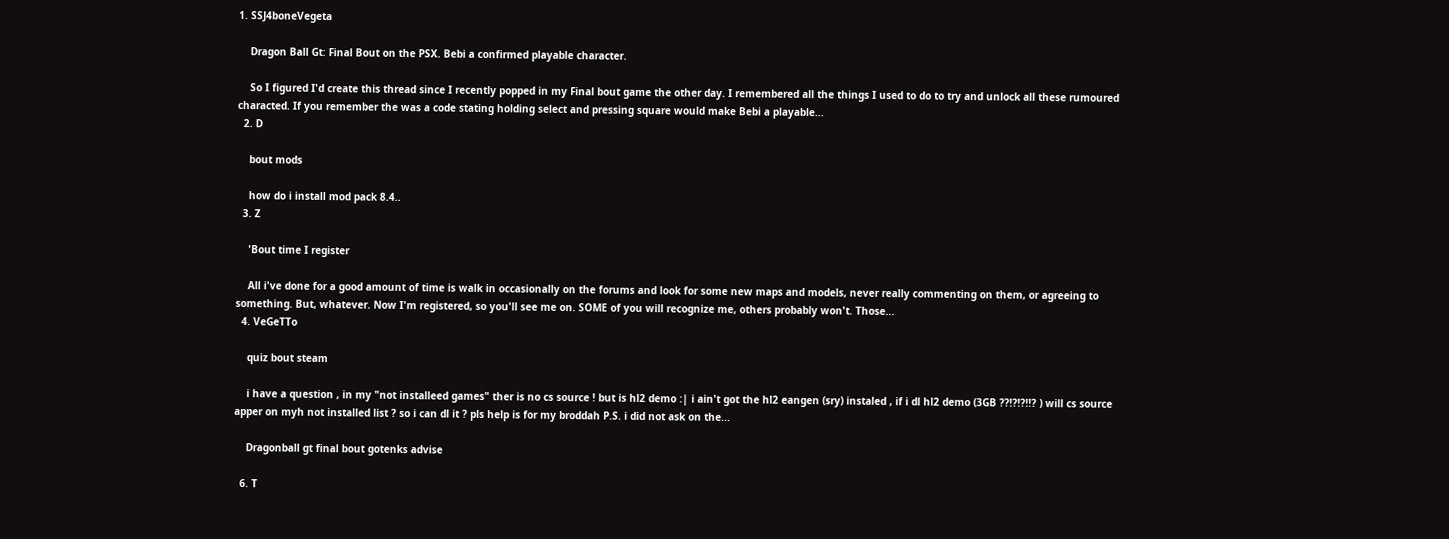1. SSJ4boneVegeta

    Dragon Ball Gt: Final Bout on the PSX. Bebi a confirmed playable character.

    So I figured I'd create this thread since I recently popped in my Final bout game the other day. I remembered all the things I used to do to try and unlock all these rumoured characted. If you remember the was a code stating holding select and pressing square would make Bebi a playable...
  2. D

    bout mods

    how do i install mod pack 8.4..
  3. Z

    'Bout time I register

    All i've done for a good amount of time is walk in occasionally on the forums and look for some new maps and models, never really commenting on them, or agreeing to something. But, whatever. Now I'm registered, so you'll see me on. SOME of you will recognize me, others probably won't. Those...
  4. VeGeTTo

    quiz bout steam

    i have a question , in my "not installeed games" ther is no cs source ! but is hl2 demo :| i ain't got the hl2 eangen (sry) instaled , if i dl hl2 demo (3GB ??!?!?!!? ) will cs source apper on myh not installed list ? so i can dl it ? pls help is for my broddah P.S. i did not ask on the...

    Dragonball gt final bout gotenks advise

  6. T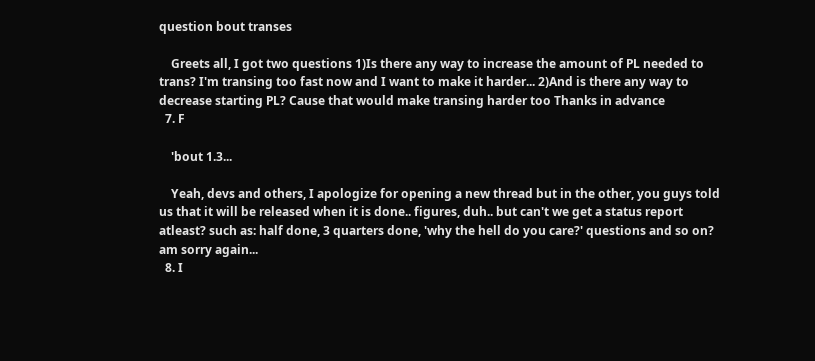question bout transes

    Greets all, I got two questions 1)Is there any way to increase the amount of PL needed to trans? I'm transing too fast now and I want to make it harder... 2)And is there any way to decrease starting PL? Cause that would make transing harder too Thanks in advance
  7. F

    'bout 1.3...

    Yeah, devs and others, I apologize for opening a new thread but in the other, you guys told us that it will be released when it is done.. figures, duh.. but can't we get a status report atleast? such as: half done, 3 quarters done, 'why the hell do you care?' questions and so on? am sorry again...
  8. I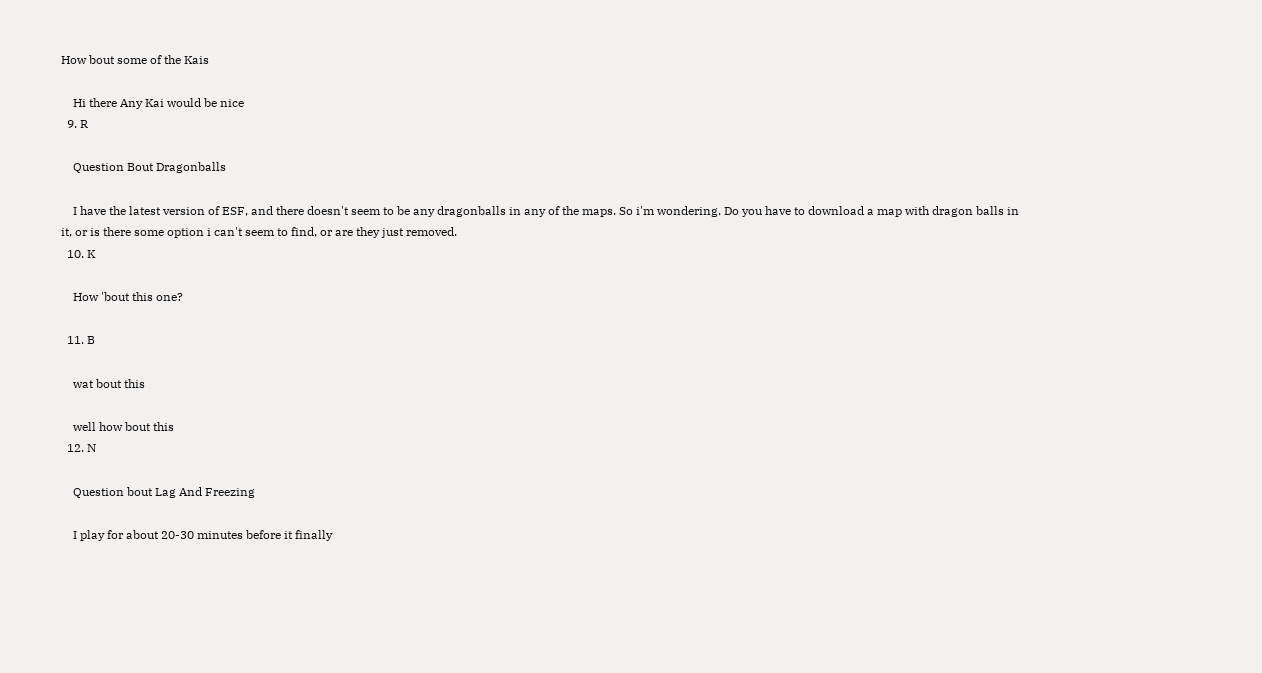How bout some of the Kais

    Hi there Any Kai would be nice
  9. R

    Question Bout Dragonballs

    I have the latest version of ESF, and there doesn't seem to be any dragonballs in any of the maps. So i'm wondering. Do you have to download a map with dragon balls in it, or is there some option i can't seem to find, or are they just removed.
  10. K

    How 'bout this one?

  11. B

    wat bout this

    well how bout this
  12. N

    Question bout Lag And Freezing

    I play for about 20-30 minutes before it finally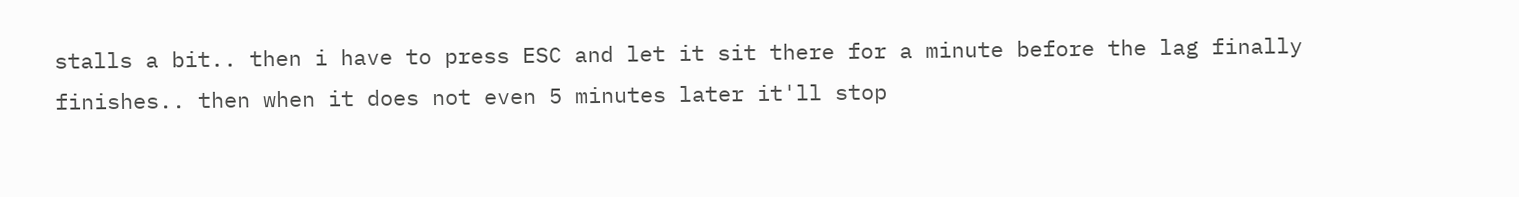stalls a bit.. then i have to press ESC and let it sit there for a minute before the lag finally finishes.. then when it does not even 5 minutes later it'll stop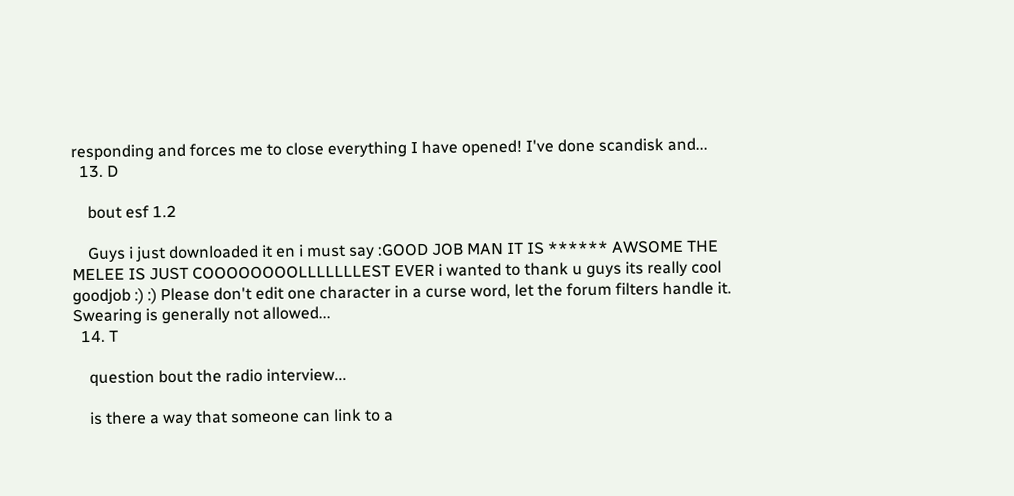responding and forces me to close everything I have opened! I've done scandisk and...
  13. D

    bout esf 1.2

    Guys i just downloaded it en i must say :GOOD JOB MAN IT IS ****** AWSOME THE MELEE IS JUST COOOOOOOOLLLLLLLEST EVER i wanted to thank u guys its really cool goodjob :) :) Please don't edit one character in a curse word, let the forum filters handle it. Swearing is generally not allowed...
  14. T

    question bout the radio interview...

    is there a way that someone can link to a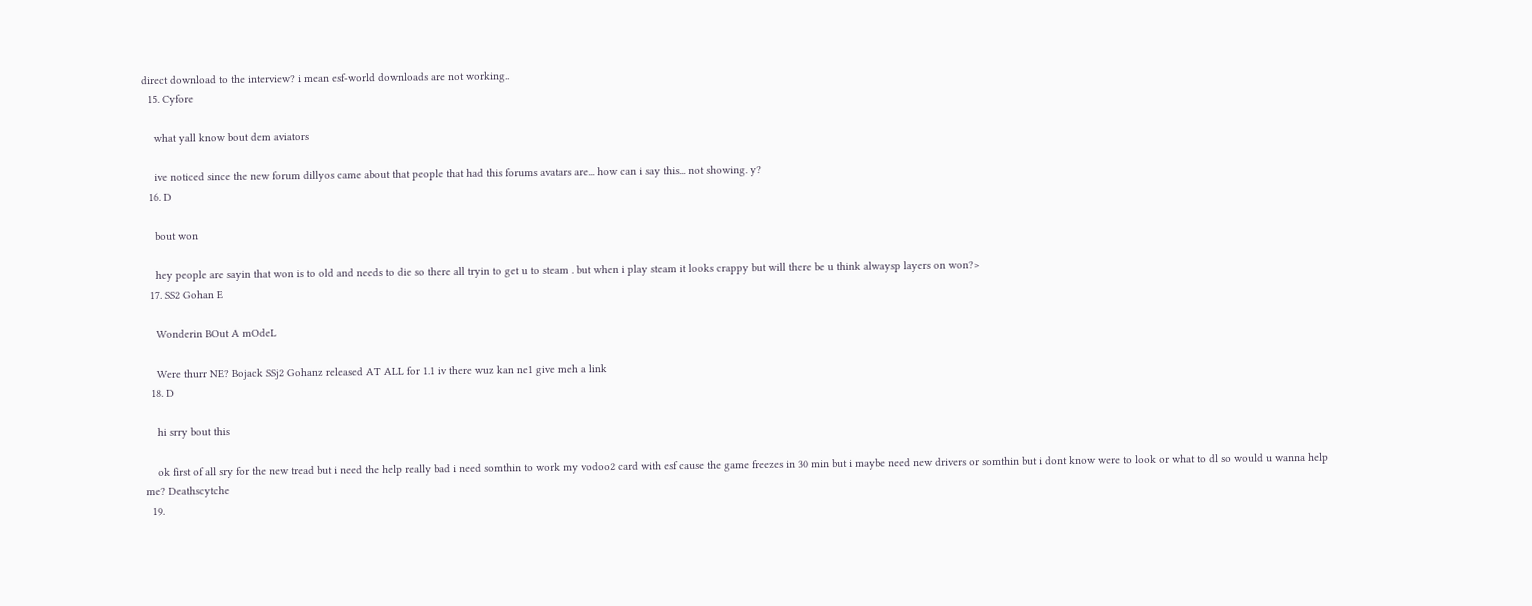direct download to the interview? i mean esf-world downloads are not working..
  15. Cyfore

    what yall know bout dem aviators

    ive noticed since the new forum dillyos came about that people that had this forums avatars are... how can i say this... not showing. y?
  16. D

    bout won

    hey people are sayin that won is to old and needs to die so there all tryin to get u to steam . but when i play steam it looks crappy but will there be u think alwaysp layers on won?>
  17. SS2 Gohan E

    Wonderin BOut A mOdeL

    Were thurr NE? Bojack SSj2 Gohanz released AT ALL for 1.1 iv there wuz kan ne1 give meh a link
  18. D

    hi srry bout this

    ok first of all sry for the new tread but i need the help really bad i need somthin to work my vodoo2 card with esf cause the game freezes in 30 min but i maybe need new drivers or somthin but i dont know were to look or what to dl so would u wanna help me? Deathscytche
  19.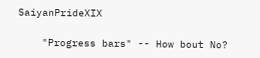SaiyanPrideXIX

    "Progress bars" -- How bout No?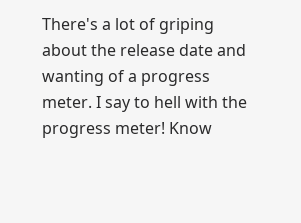There's a lot of griping about the release date and wanting of a progress meter. I say to hell with the progress meter! Know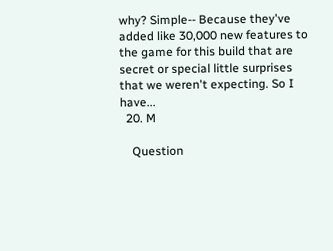why? Simple-- Because they've added like 30,000 new features to the game for this build that are secret or special little surprises that we weren't expecting. So I have...
  20. M

    Question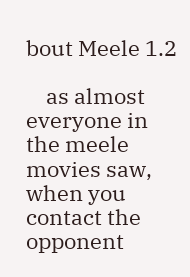bout Meele 1.2

    as almost everyone in the meele movies saw, when you contact the opponent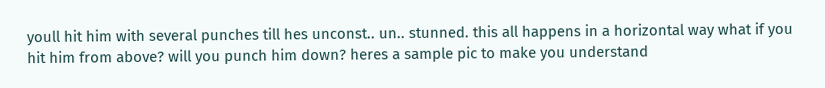youll hit him with several punches till hes unconst.. un.. stunned. this all happens in a horizontal way what if you hit him from above? will you punch him down? heres a sample pic to make you understand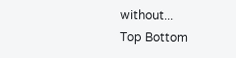without...
Top Bottom